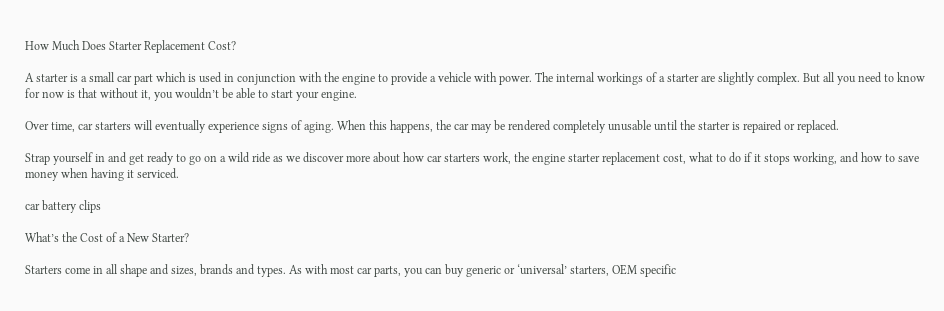How Much Does Starter Replacement Cost?

A starter is a small car part which is used in conjunction with the engine to provide a vehicle with power. The internal workings of a starter are slightly complex. But all you need to know for now is that without it, you wouldn’t be able to start your engine.

Over time, car starters will eventually experience signs of aging. When this happens, the car may be rendered completely unusable until the starter is repaired or replaced.

Strap yourself in and get ready to go on a wild ride as we discover more about how car starters work, the engine starter replacement cost, what to do if it stops working, and how to save money when having it serviced.

car battery clips

What’s the Cost of a New Starter?

Starters come in all shape and sizes, brands and types. As with most car parts, you can buy generic or ‘universal’ starters, OEM specific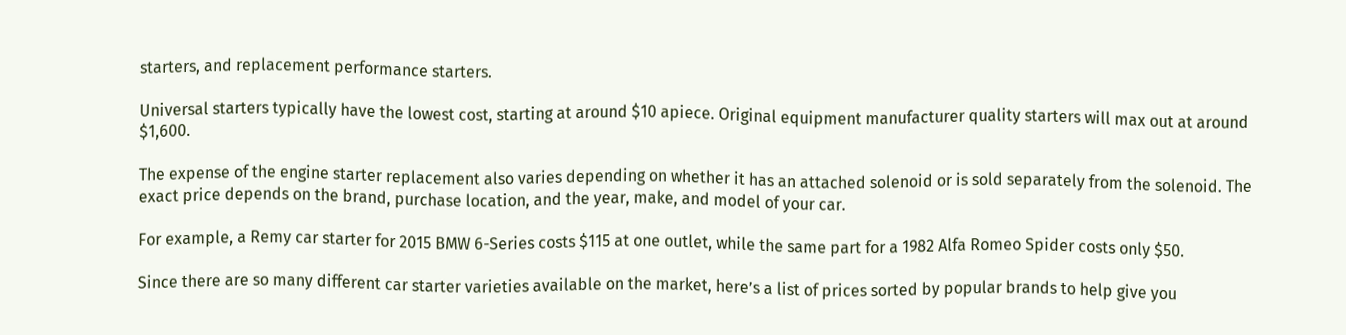starters, and replacement performance starters.

Universal starters typically have the lowest cost, starting at around $10 apiece. Original equipment manufacturer quality starters will max out at around $1,600.

The expense of the engine starter replacement also varies depending on whether it has an attached solenoid or is sold separately from the solenoid. The exact price depends on the brand, purchase location, and the year, make, and model of your car.

For example, a Remy car starter for 2015 BMW 6-Series costs $115 at one outlet, while the same part for a 1982 Alfa Romeo Spider costs only $50.

Since there are so many different car starter varieties available on the market, here’s a list of prices sorted by popular brands to help give you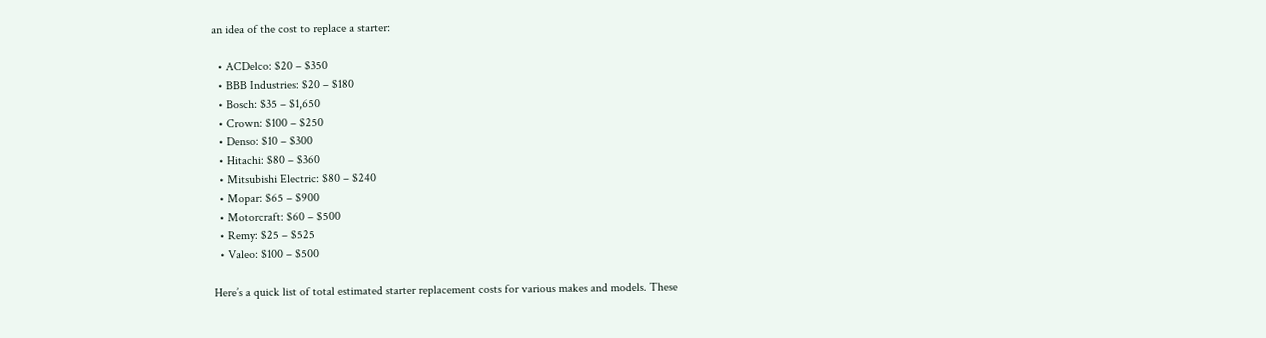an idea of the cost to replace a starter:

  • ACDelco: $20 – $350
  • BBB Industries: $20 – $180
  • Bosch: $35 – $1,650
  • Crown: $100 – $250
  • Denso: $10 – $300
  • Hitachi: $80 – $360
  • Mitsubishi Electric: $80 – $240
  • Mopar: $65 – $900
  • Motorcraft: $60 – $500
  • Remy: $25 – $525
  • Valeo: $100 – $500

Here’s a quick list of total estimated starter replacement costs for various makes and models. These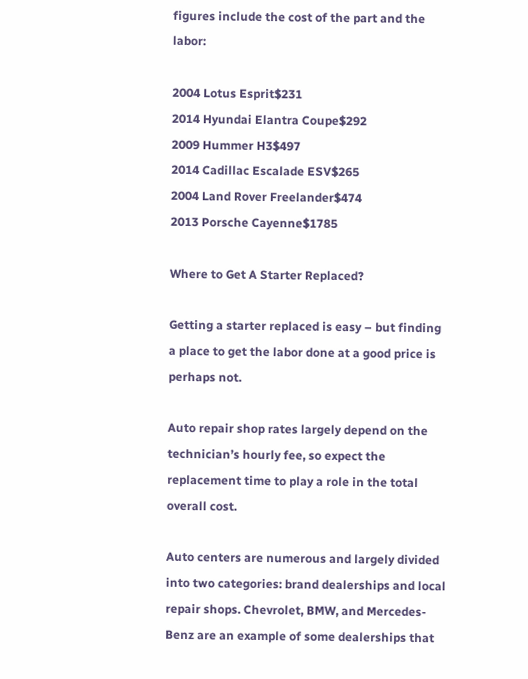figures include the cost of the part and the labor:

2004 Lotus Esprit$231
2014 Hyundai Elantra Coupe$292
2009 Hummer H3$497
2014 Cadillac Escalade ESV$265
2004 Land Rover Freelander$474
2013 Porsche Cayenne$1785

Where to Get A Starter Replaced?

Getting a starter replaced is easy – but finding a place to get the labor done at a good price is perhaps not.

Auto repair shop rates largely depend on the technician’s hourly fee, so expect the replacement time to play a role in the total overall cost.

Auto centers are numerous and largely divided into two categories: brand dealerships and local repair shops. Chevrolet, BMW, and Mercedes-Benz are an example of some dealerships that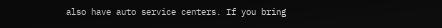also have auto service centers. If you bring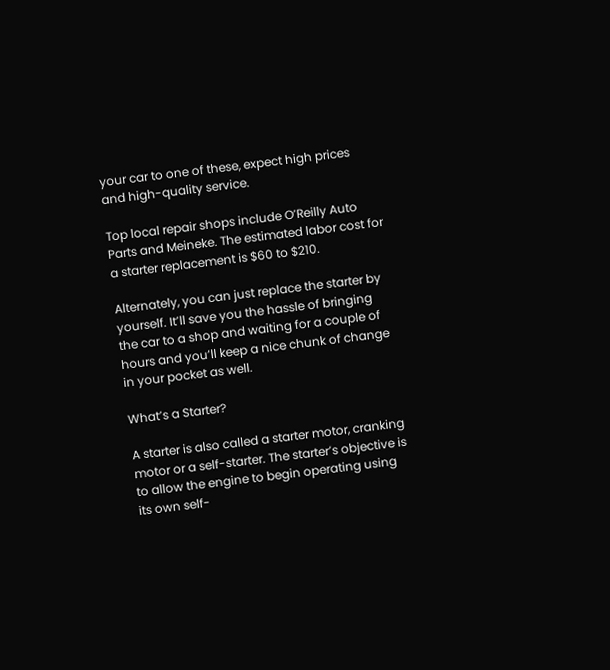your car to one of these, expect high prices and high-quality service.

Top local repair shops include O’Reilly Auto Parts and Meineke. The estimated labor cost for a starter replacement is $60 to $210.

Alternately, you can just replace the starter by yourself. It’ll save you the hassle of bringing the car to a shop and waiting for a couple of hours and you’ll keep a nice chunk of change in your pocket as well.

What’s a Starter?

A starter is also called a starter motor, cranking motor or a self-starter. The starter’s objective is to allow the engine to begin operating using its own self-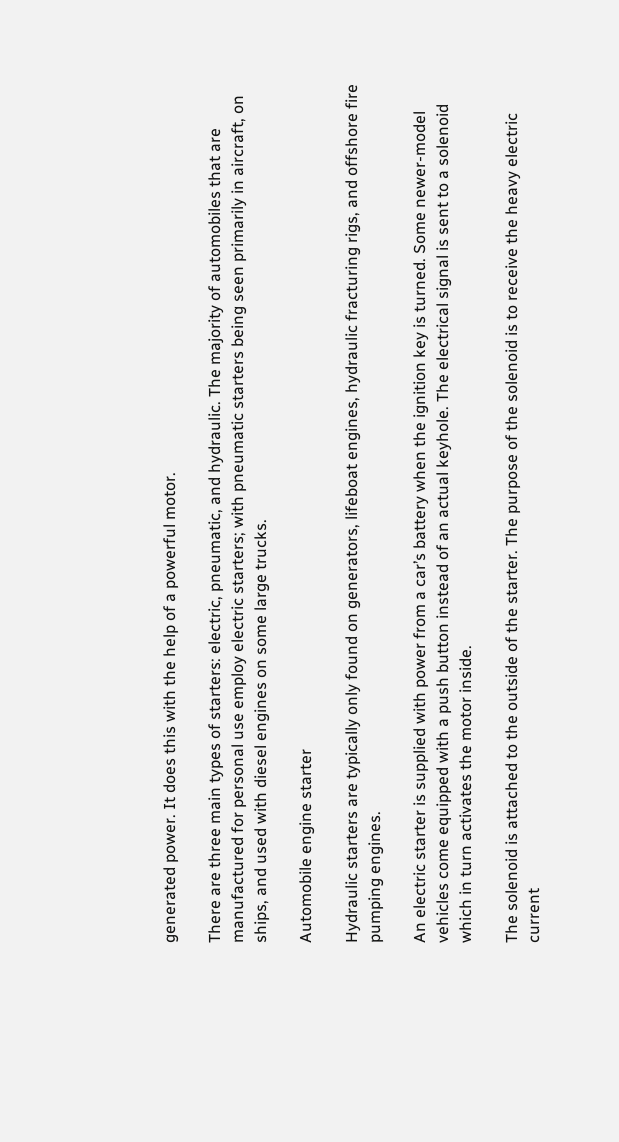generated power. It does this with the help of a powerful motor.

There are three main types of starters: electric, pneumatic, and hydraulic. The majority of automobiles that are manufactured for personal use employ electric starters; with pneumatic starters being seen primarily in aircraft, on ships, and used with diesel engines on some large trucks.

Automobile engine starter

Hydraulic starters are typically only found on generators, lifeboat engines, hydraulic fracturing rigs, and offshore fire pumping engines.

An electric starter is supplied with power from a car’s battery when the ignition key is turned. Some newer-model vehicles come equipped with a push button instead of an actual keyhole. The electrical signal is sent to a solenoid which in turn activates the motor inside.

The solenoid is attached to the outside of the starter. The purpose of the solenoid is to receive the heavy electric current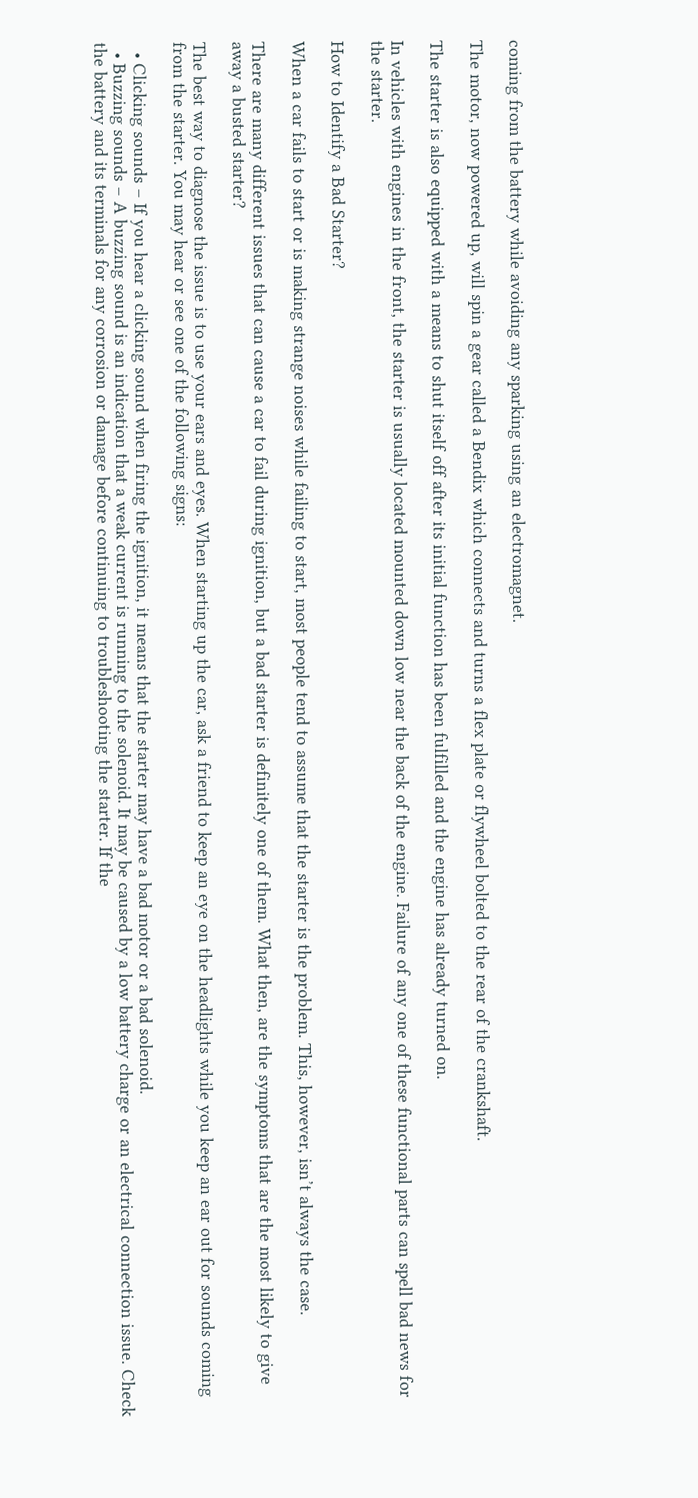coming from the battery while avoiding any sparking using an electromagnet.

The motor, now powered up, will spin a gear called a Bendix which connects and turns a flex plate or flywheel bolted to the rear of the crankshaft.

The starter is also equipped with a means to shut itself off after its initial function has been fulfilled and the engine has already turned on.

In vehicles with engines in the front, the starter is usually located mounted down low near the back of the engine. Failure of any one of these functional parts can spell bad news for the starter.

How to Identify a Bad Starter?

When a car fails to start or is making strange noises while failing to start, most people tend to assume that the starter is the problem. This, however, isn’t always the case.

There are many different issues that can cause a car to fail during ignition, but a bad starter is definitely one of them. What then, are the symptoms that are the most likely to give away a busted starter?

The best way to diagnose the issue is to use your ears and eyes. When starting up the car, ask a friend to keep an eye on the headlights while you keep an ear out for sounds coming from the starter. You may hear or see one of the following signs:

  • Clicking sounds – If you hear a clicking sound when firing the ignition, it means that the starter may have a bad motor or a bad solenoid.
  • Buzzing sounds – A buzzing sound is an indication that a weak current is running to the solenoid. It may be caused by a low battery charge or an electrical connection issue. Check the battery and its terminals for any corrosion or damage before continuing to troubleshooting the starter. If the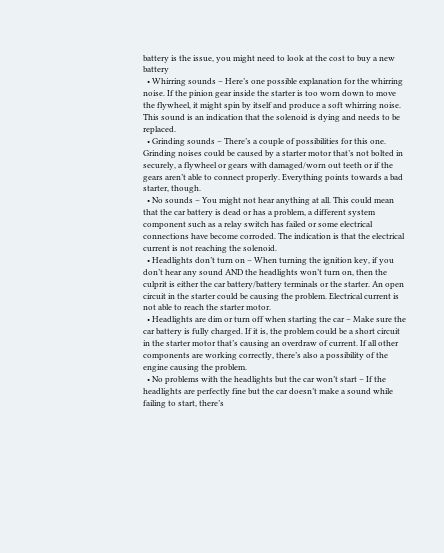battery is the issue, you might need to look at the cost to buy a new battery
  • Whirring sounds – Here’s one possible explanation for the whirring noise. If the pinion gear inside the starter is too worn down to move the flywheel, it might spin by itself and produce a soft whirring noise. This sound is an indication that the solenoid is dying and needs to be replaced.
  • Grinding sounds – There’s a couple of possibilities for this one. Grinding noises could be caused by a starter motor that’s not bolted in securely, a flywheel or gears with damaged/worn out teeth or if the gears aren’t able to connect properly. Everything points towards a bad starter, though.
  • No sounds – You might not hear anything at all. This could mean that the car battery is dead or has a problem, a different system component such as a relay switch has failed or some electrical connections have become corroded. The indication is that the electrical current is not reaching the solenoid.
  • Headlights don’t turn on – When turning the ignition key, if you don’t hear any sound AND the headlights won’t turn on, then the culprit is either the car battery/battery terminals or the starter. An open circuit in the starter could be causing the problem. Electrical current is not able to reach the starter motor.
  • Headlights are dim or turn off when starting the car – Make sure the car battery is fully charged. If it is, the problem could be a short circuit in the starter motor that’s causing an overdraw of current. If all other components are working correctly, there’s also a possibility of the engine causing the problem.
  • No problems with the headlights but the car won’t start – If the headlights are perfectly fine but the car doesn’t make a sound while failing to start, there’s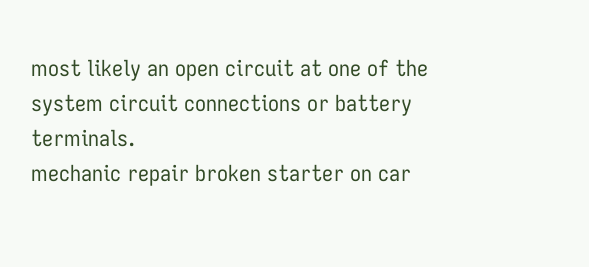most likely an open circuit at one of the system circuit connections or battery terminals.
mechanic repair broken starter on car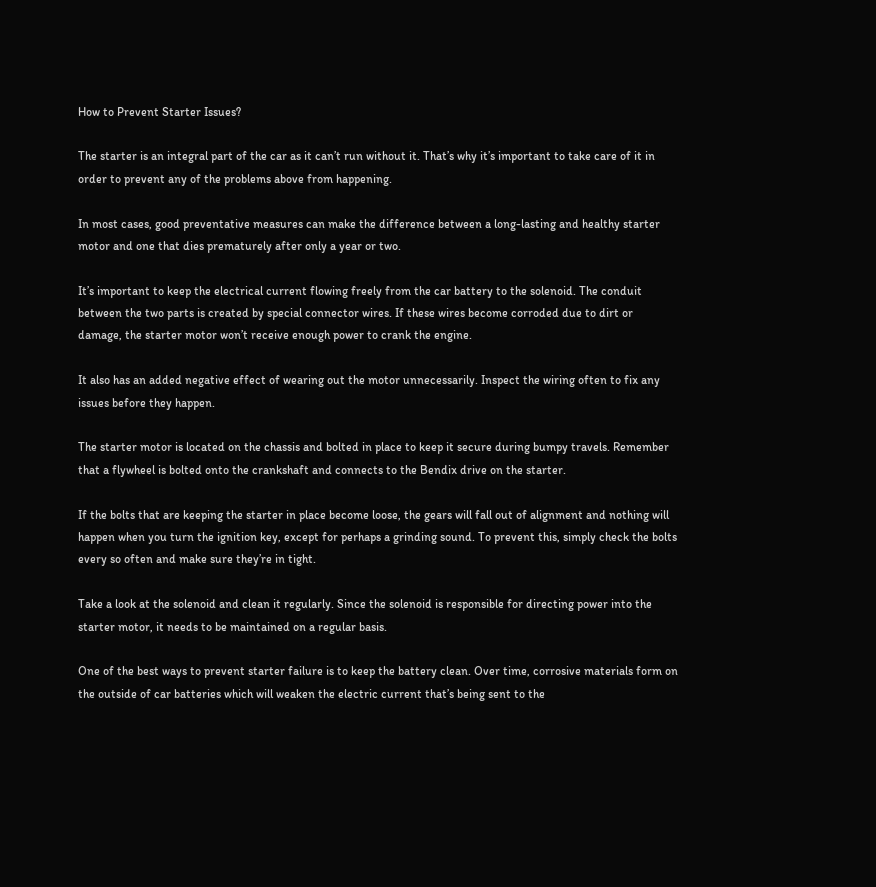How to Prevent Starter Issues?

The starter is an integral part of the car as it can’t run without it. That’s why it’s important to take care of it in order to prevent any of the problems above from happening.

In most cases, good preventative measures can make the difference between a long-lasting and healthy starter motor and one that dies prematurely after only a year or two.

It’s important to keep the electrical current flowing freely from the car battery to the solenoid. The conduit between the two parts is created by special connector wires. If these wires become corroded due to dirt or damage, the starter motor won’t receive enough power to crank the engine.

It also has an added negative effect of wearing out the motor unnecessarily. Inspect the wiring often to fix any issues before they happen.

The starter motor is located on the chassis and bolted in place to keep it secure during bumpy travels. Remember that a flywheel is bolted onto the crankshaft and connects to the Bendix drive on the starter.

If the bolts that are keeping the starter in place become loose, the gears will fall out of alignment and nothing will happen when you turn the ignition key, except for perhaps a grinding sound. To prevent this, simply check the bolts every so often and make sure they’re in tight.

Take a look at the solenoid and clean it regularly. Since the solenoid is responsible for directing power into the starter motor, it needs to be maintained on a regular basis.

One of the best ways to prevent starter failure is to keep the battery clean. Over time, corrosive materials form on the outside of car batteries which will weaken the electric current that’s being sent to the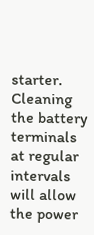starter. Cleaning the battery terminals at regular intervals will allow the power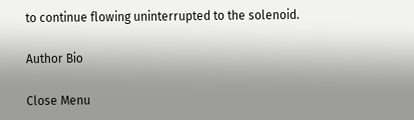to continue flowing uninterrupted to the solenoid.

Author Bio

Close Menu